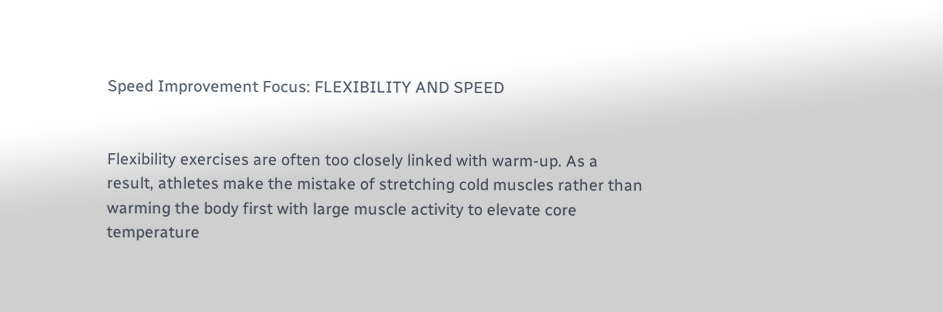Speed Improvement Focus: FLEXIBILITY AND SPEED


Flexibility exercises are often too closely linked with warm-up. As a result, athletes make the mistake of stretching cold muscles rather than warming the body first with large muscle activity to elevate core temperature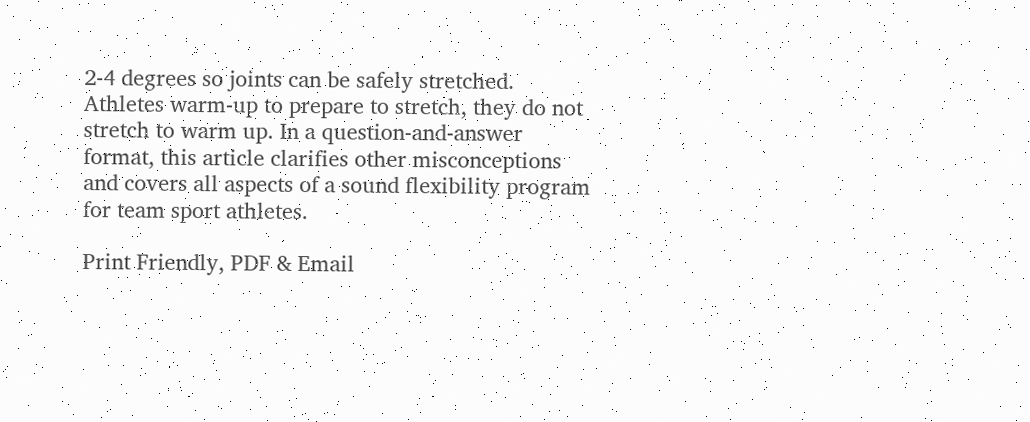2-4 degrees so joints can be safely stretched. Athletes warm-up to prepare to stretch, they do not stretch to warm up. In a question-and-answer format, this article clarifies other misconceptions and covers all aspects of a sound flexibility program for team sport athletes.

Print Friendly, PDF & Email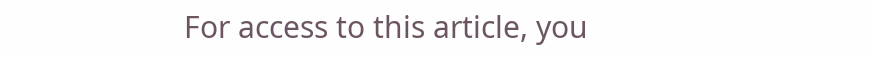For access to this article, you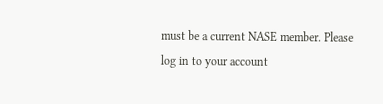must be a current NASE member. Please log in to your account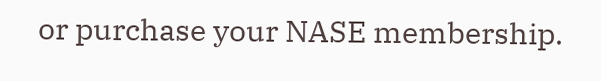or purchase your NASE membership.